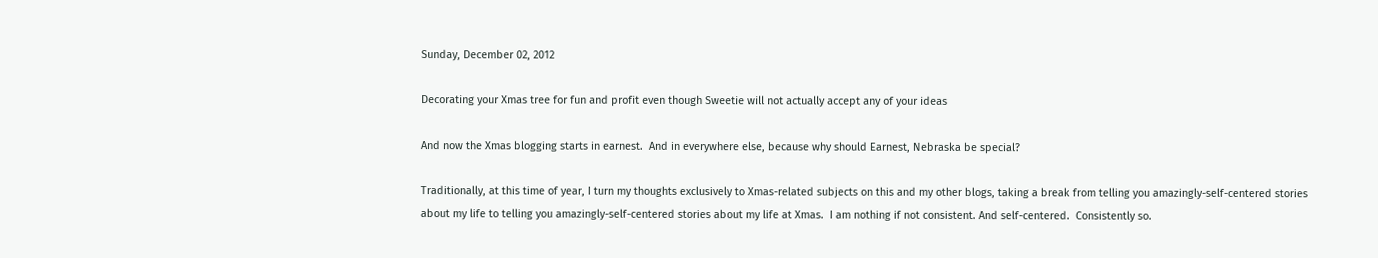Sunday, December 02, 2012

Decorating your Xmas tree for fun and profit even though Sweetie will not actually accept any of your ideas

And now the Xmas blogging starts in earnest.  And in everywhere else, because why should Earnest, Nebraska be special?

Traditionally, at this time of year, I turn my thoughts exclusively to Xmas-related subjects on this and my other blogs, taking a break from telling you amazingly-self-centered stories about my life to telling you amazingly-self-centered stories about my life at Xmas.  I am nothing if not consistent. And self-centered.  Consistently so.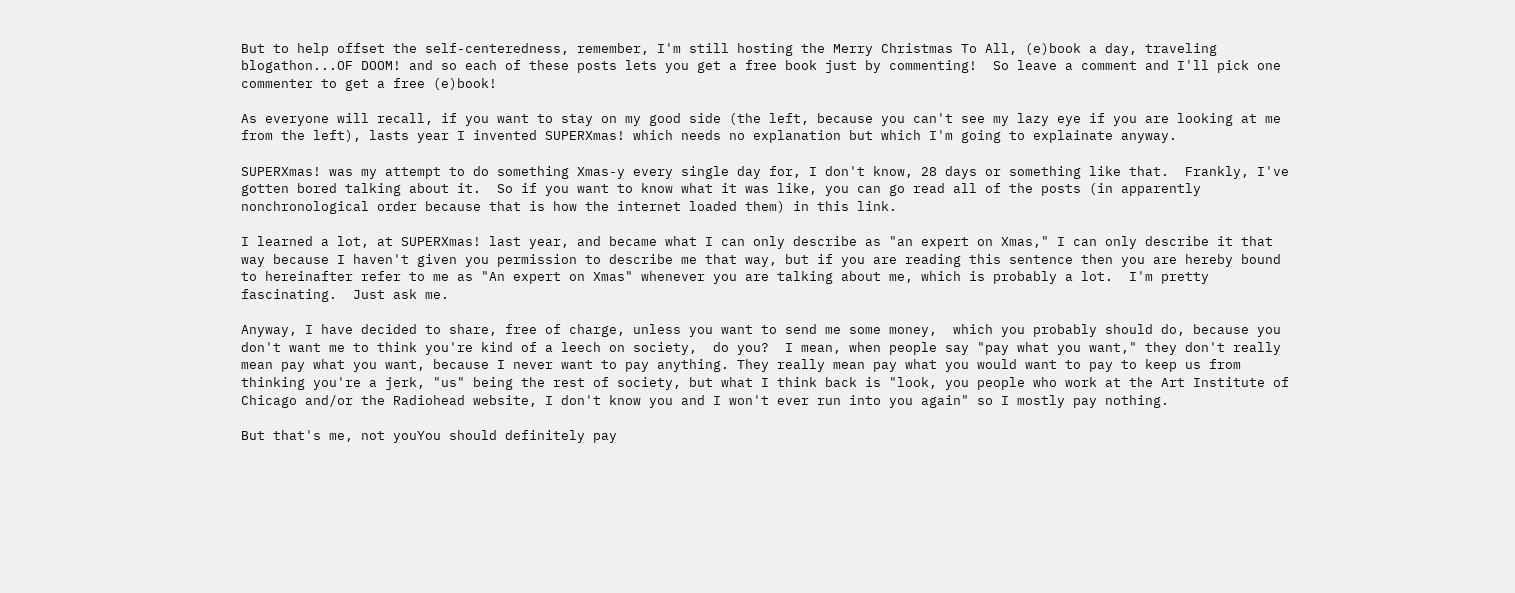But to help offset the self-centeredness, remember, I'm still hosting the Merry Christmas To All, (e)book a day, traveling blogathon...OF DOOM! and so each of these posts lets you get a free book just by commenting!  So leave a comment and I'll pick one commenter to get a free (e)book!

As everyone will recall, if you want to stay on my good side (the left, because you can't see my lazy eye if you are looking at me from the left), lasts year I invented SUPERXmas! which needs no explanation but which I'm going to explainate anyway.

SUPERXmas! was my attempt to do something Xmas-y every single day for, I don't know, 28 days or something like that.  Frankly, I've gotten bored talking about it.  So if you want to know what it was like, you can go read all of the posts (in apparently nonchronological order because that is how the internet loaded them) in this link.

I learned a lot, at SUPERXmas! last year, and became what I can only describe as "an expert on Xmas," I can only describe it that way because I haven't given you permission to describe me that way, but if you are reading this sentence then you are hereby bound to hereinafter refer to me as "An expert on Xmas" whenever you are talking about me, which is probably a lot.  I'm pretty fascinating.  Just ask me.

Anyway, I have decided to share, free of charge, unless you want to send me some money,  which you probably should do, because you don't want me to think you're kind of a leech on society,  do you?  I mean, when people say "pay what you want," they don't really mean pay what you want, because I never want to pay anything. They really mean pay what you would want to pay to keep us from thinking you're a jerk, "us" being the rest of society, but what I think back is "look, you people who work at the Art Institute of Chicago and/or the Radiohead website, I don't know you and I won't ever run into you again" so I mostly pay nothing.

But that's me, not youYou should definitely pay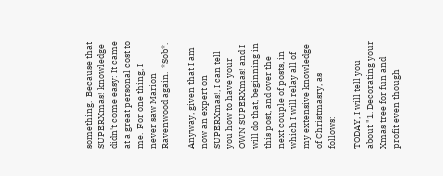something.  Because that SUPERXmas! knowledge didn't come easy: It came at a great personal cost to me.  For one thing, I never saw Marion Ravenwood again.  *Sob*.

Anyway, given that I am now an expert on SUPERXmas!, I can tell you how to have your OWN SUPERXmas! and I will do that, beginning in this post, and over the next couple of posts, in which I will relay all of my extensive knowledge of Christmasry, as follows:

TODAY, I will tell you about "1. Decorating your Xmas tree for fun and profit even though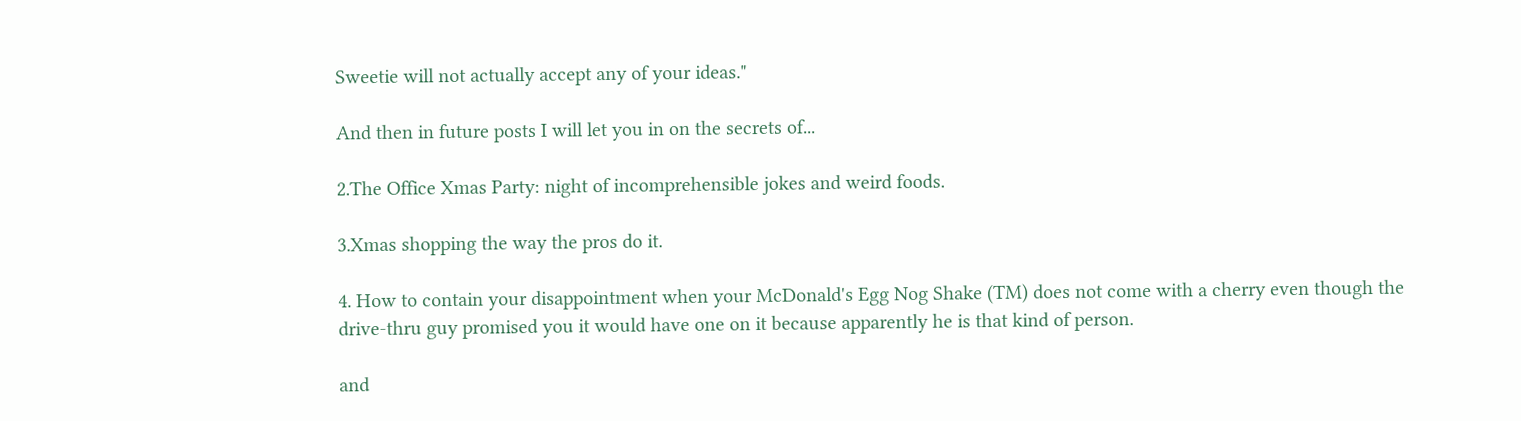Sweetie will not actually accept any of your ideas."

And then in future posts I will let you in on the secrets of...

2.The Office Xmas Party: night of incomprehensible jokes and weird foods.

3.Xmas shopping the way the pros do it.

4. How to contain your disappointment when your McDonald's Egg Nog Shake (TM) does not come with a cherry even though the drive-thru guy promised you it would have one on it because apparently he is that kind of person.

and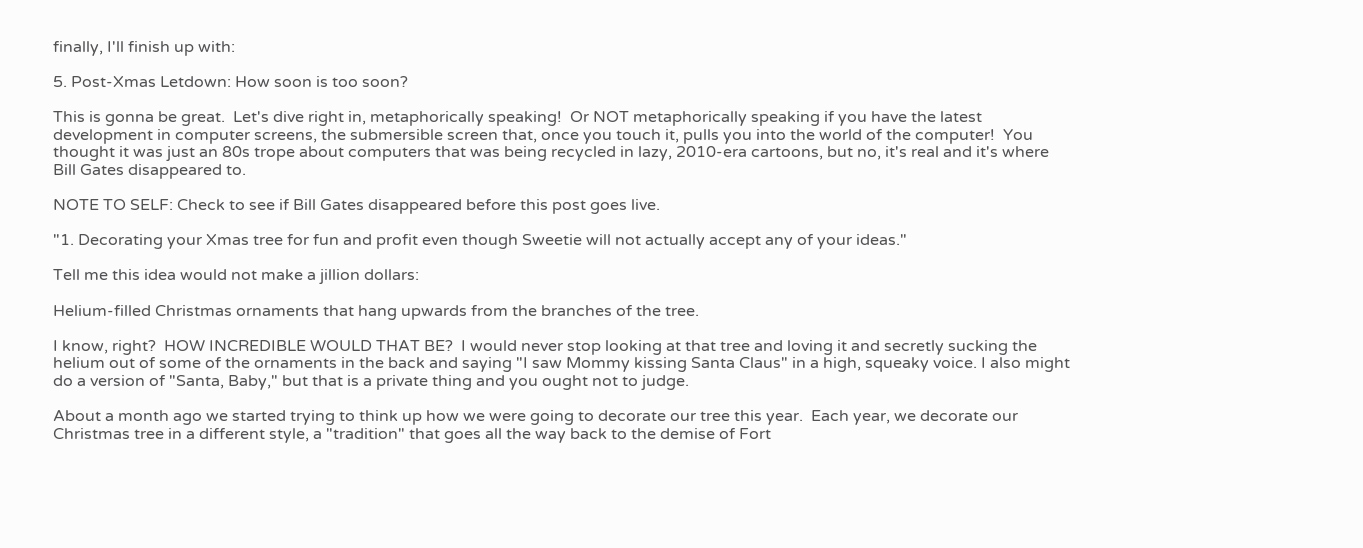finally, I'll finish up with:

5. Post-Xmas Letdown: How soon is too soon?

This is gonna be great.  Let's dive right in, metaphorically speaking!  Or NOT metaphorically speaking if you have the latest development in computer screens, the submersible screen that, once you touch it, pulls you into the world of the computer!  You thought it was just an 80s trope about computers that was being recycled in lazy, 2010-era cartoons, but no, it's real and it's where Bill Gates disappeared to.

NOTE TO SELF: Check to see if Bill Gates disappeared before this post goes live.

"1. Decorating your Xmas tree for fun and profit even though Sweetie will not actually accept any of your ideas."

Tell me this idea would not make a jillion dollars:

Helium-filled Christmas ornaments that hang upwards from the branches of the tree.

I know, right?  HOW INCREDIBLE WOULD THAT BE?  I would never stop looking at that tree and loving it and secretly sucking the helium out of some of the ornaments in the back and saying "I saw Mommy kissing Santa Claus" in a high, squeaky voice. I also might do a version of "Santa, Baby," but that is a private thing and you ought not to judge.

About a month ago we started trying to think up how we were going to decorate our tree this year.  Each year, we decorate our Christmas tree in a different style, a "tradition" that goes all the way back to the demise of Fort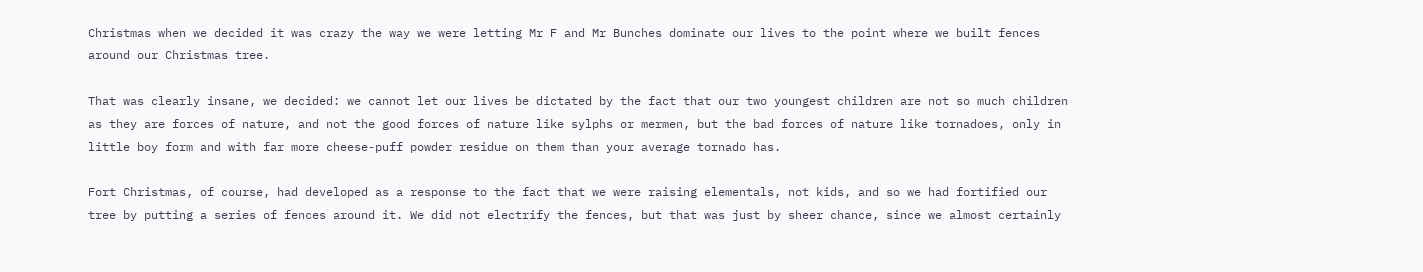Christmas when we decided it was crazy the way we were letting Mr F and Mr Bunches dominate our lives to the point where we built fences around our Christmas tree.

That was clearly insane, we decided: we cannot let our lives be dictated by the fact that our two youngest children are not so much children as they are forces of nature, and not the good forces of nature like sylphs or mermen, but the bad forces of nature like tornadoes, only in little boy form and with far more cheese-puff powder residue on them than your average tornado has.

Fort Christmas, of course, had developed as a response to the fact that we were raising elementals, not kids, and so we had fortified our tree by putting a series of fences around it. We did not electrify the fences, but that was just by sheer chance, since we almost certainly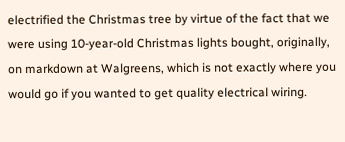electrified the Christmas tree by virtue of the fact that we were using 10-year-old Christmas lights bought, originally, on markdown at Walgreens, which is not exactly where you would go if you wanted to get quality electrical wiring.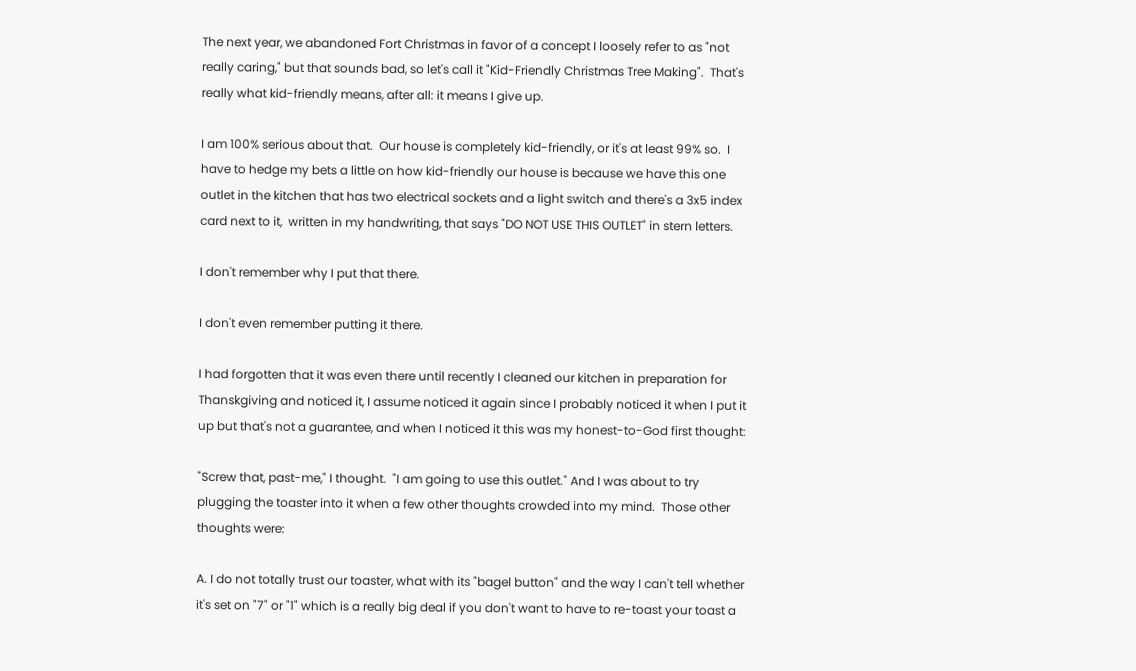The next year, we abandoned Fort Christmas in favor of a concept I loosely refer to as "not really caring," but that sounds bad, so let's call it "Kid-Friendly Christmas Tree Making".  That's really what kid-friendly means, after all: it means I give up.

I am 100% serious about that.  Our house is completely kid-friendly, or it's at least 99% so.  I have to hedge my bets a little on how kid-friendly our house is because we have this one outlet in the kitchen that has two electrical sockets and a light switch and there's a 3x5 index card next to it,  written in my handwriting, that says "DO NOT USE THIS OUTLET" in stern letters.

I don't remember why I put that there.

I don't even remember putting it there.

I had forgotten that it was even there until recently I cleaned our kitchen in preparation for Thanskgiving and noticed it, I assume noticed it again since I probably noticed it when I put it up but that's not a guarantee, and when I noticed it this was my honest-to-God first thought:

"Screw that, past-me," I thought.  "I am going to use this outlet." And I was about to try plugging the toaster into it when a few other thoughts crowded into my mind.  Those other thoughts were:

A. I do not totally trust our toaster, what with its "bagel button" and the way I can't tell whether it's set on "7" or "1" which is a really big deal if you don't want to have to re-toast your toast a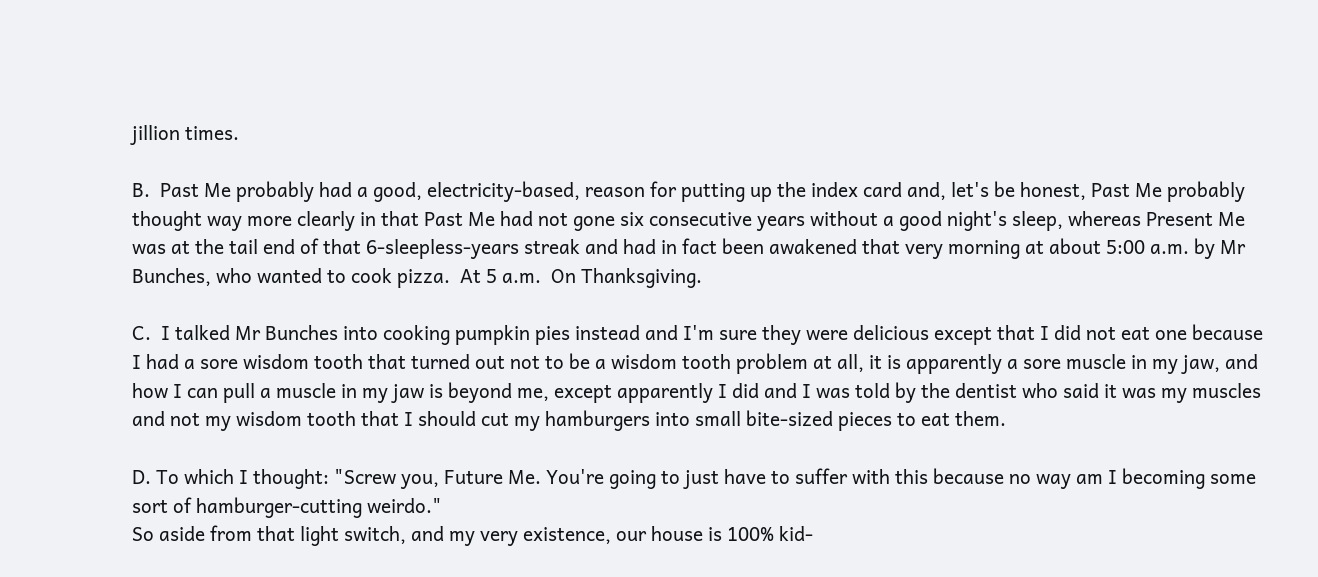jillion times.

B.  Past Me probably had a good, electricity-based, reason for putting up the index card and, let's be honest, Past Me probably thought way more clearly in that Past Me had not gone six consecutive years without a good night's sleep, whereas Present Me was at the tail end of that 6-sleepless-years streak and had in fact been awakened that very morning at about 5:00 a.m. by Mr Bunches, who wanted to cook pizza.  At 5 a.m.  On Thanksgiving.

C.  I talked Mr Bunches into cooking pumpkin pies instead and I'm sure they were delicious except that I did not eat one because I had a sore wisdom tooth that turned out not to be a wisdom tooth problem at all, it is apparently a sore muscle in my jaw, and how I can pull a muscle in my jaw is beyond me, except apparently I did and I was told by the dentist who said it was my muscles and not my wisdom tooth that I should cut my hamburgers into small bite-sized pieces to eat them.

D. To which I thought: "Screw you, Future Me. You're going to just have to suffer with this because no way am I becoming some sort of hamburger-cutting weirdo."
So aside from that light switch, and my very existence, our house is 100% kid-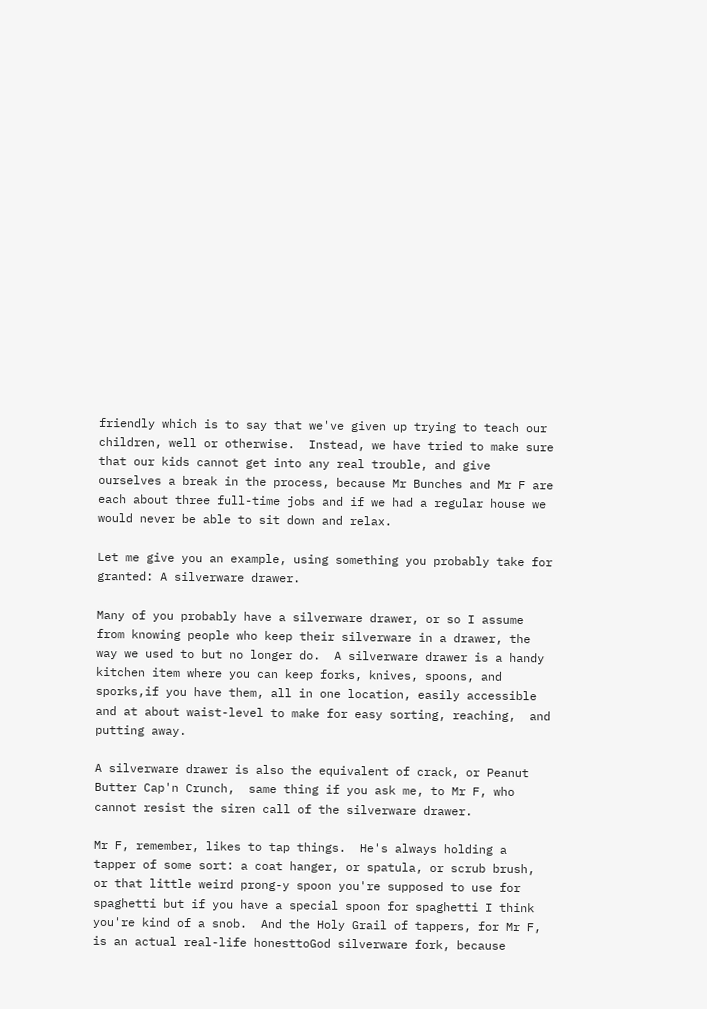friendly which is to say that we've given up trying to teach our children, well or otherwise.  Instead, we have tried to make sure that our kids cannot get into any real trouble, and give ourselves a break in the process, because Mr Bunches and Mr F are each about three full-time jobs and if we had a regular house we would never be able to sit down and relax.

Let me give you an example, using something you probably take for granted: A silverware drawer.

Many of you probably have a silverware drawer, or so I assume from knowing people who keep their silverware in a drawer, the way we used to but no longer do.  A silverware drawer is a handy kitchen item where you can keep forks, knives, spoons, and sporks,if you have them, all in one location, easily accessible and at about waist-level to make for easy sorting, reaching,  and putting away.

A silverware drawer is also the equivalent of crack, or Peanut Butter Cap'n Crunch,  same thing if you ask me, to Mr F, who cannot resist the siren call of the silverware drawer.

Mr F, remember, likes to tap things.  He's always holding a tapper of some sort: a coat hanger, or spatula, or scrub brush, or that little weird prong-y spoon you're supposed to use for spaghetti but if you have a special spoon for spaghetti I think you're kind of a snob.  And the Holy Grail of tappers, for Mr F, is an actual real-life honesttoGod silverware fork, because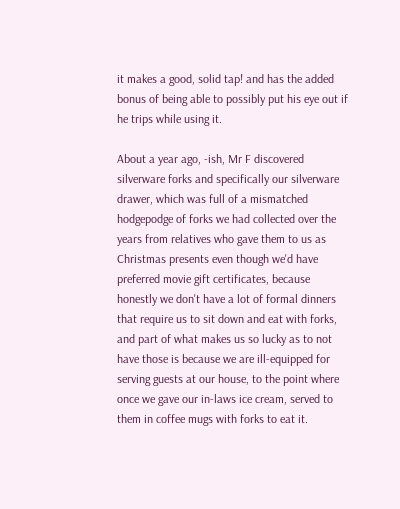it makes a good, solid tap! and has the added bonus of being able to possibly put his eye out if he trips while using it.

About a year ago, -ish, Mr F discovered silverware forks and specifically our silverware drawer, which was full of a mismatched hodgepodge of forks we had collected over the years from relatives who gave them to us as Christmas presents even though we'd have preferred movie gift certificates, because honestly we don't have a lot of formal dinners that require us to sit down and eat with forks, and part of what makes us so lucky as to not have those is because we are ill-equipped for serving guests at our house, to the point where once we gave our in-laws ice cream, served to them in coffee mugs with forks to eat it.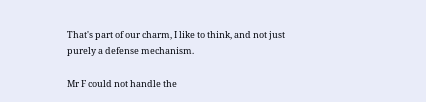That's part of our charm, I like to think, and not just purely a defense mechanism.

Mr F could not handle the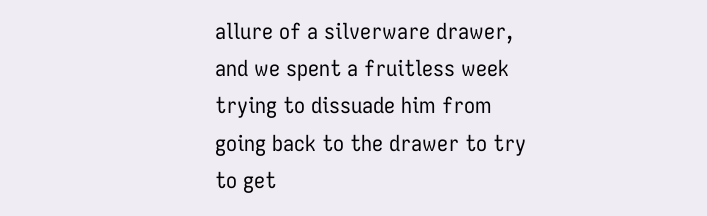allure of a silverware drawer, and we spent a fruitless week trying to dissuade him from going back to the drawer to try to get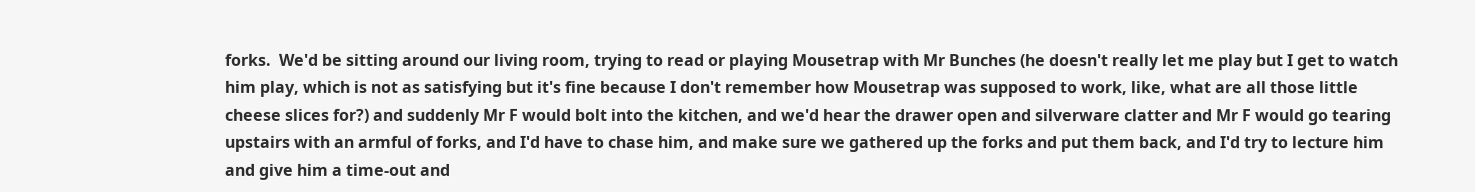forks.  We'd be sitting around our living room, trying to read or playing Mousetrap with Mr Bunches (he doesn't really let me play but I get to watch him play, which is not as satisfying but it's fine because I don't remember how Mousetrap was supposed to work, like, what are all those little cheese slices for?) and suddenly Mr F would bolt into the kitchen, and we'd hear the drawer open and silverware clatter and Mr F would go tearing upstairs with an armful of forks, and I'd have to chase him, and make sure we gathered up the forks and put them back, and I'd try to lecture him and give him a time-out and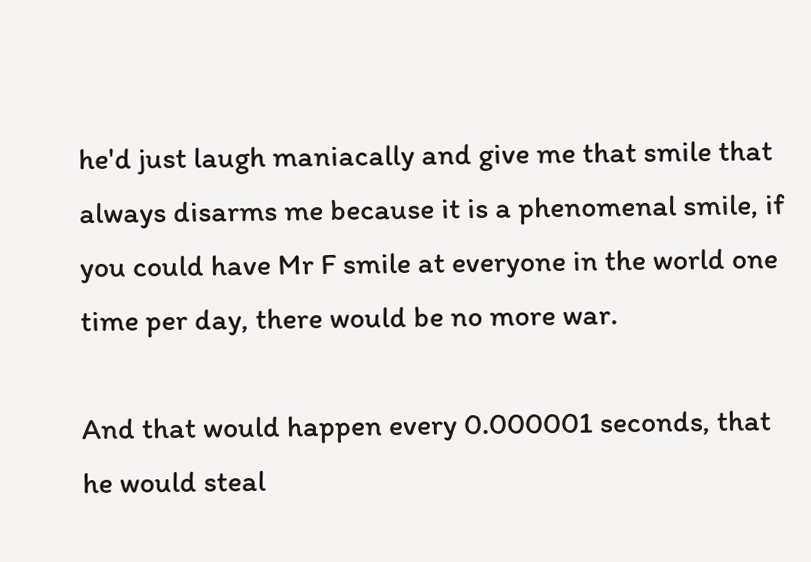he'd just laugh maniacally and give me that smile that always disarms me because it is a phenomenal smile, if you could have Mr F smile at everyone in the world one time per day, there would be no more war.

And that would happen every 0.000001 seconds, that he would steal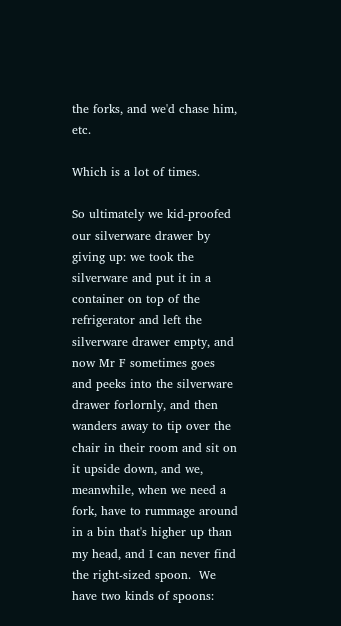the forks, and we'd chase him, etc.

Which is a lot of times.

So ultimately we kid-proofed our silverware drawer by giving up: we took the silverware and put it in a container on top of the refrigerator and left the silverware drawer empty, and now Mr F sometimes goes and peeks into the silverware drawer forlornly, and then wanders away to tip over the chair in their room and sit on it upside down, and we, meanwhile, when we need a fork, have to rummage around in a bin that's higher up than my head, and I can never find the right-sized spoon.  We have two kinds of spoons: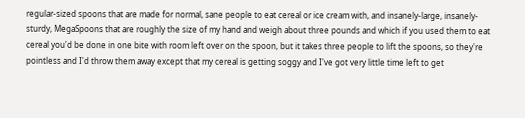regular-sized spoons that are made for normal, sane people to eat cereal or ice cream with, and insanely-large, insanely-sturdy, MegaSpoons that are roughly the size of my hand and weigh about three pounds and which if you used them to eat cereal you'd be done in one bite with room left over on the spoon, but it takes three people to lift the spoons, so they're pointless and I'd throw them away except that my cereal is getting soggy and I've got very little time left to get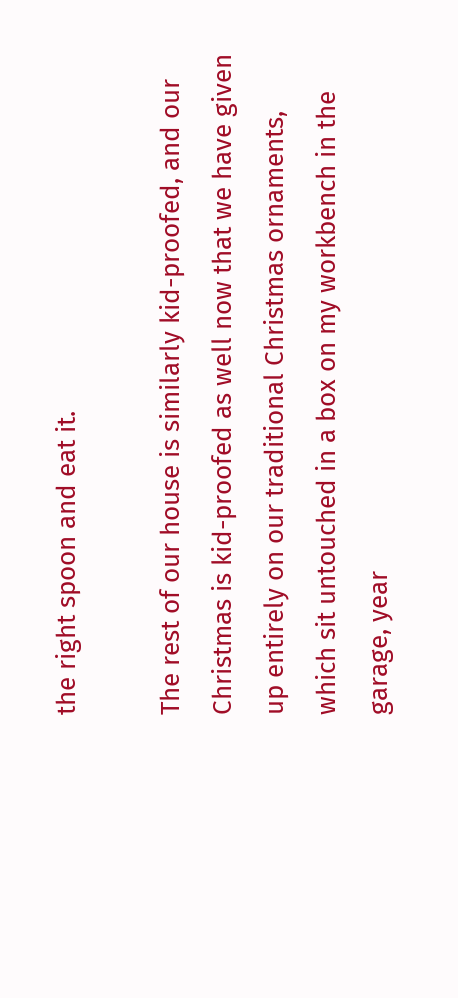the right spoon and eat it.

The rest of our house is similarly kid-proofed, and our Christmas is kid-proofed as well now that we have given up entirely on our traditional Christmas ornaments, which sit untouched in a box on my workbench in the garage, year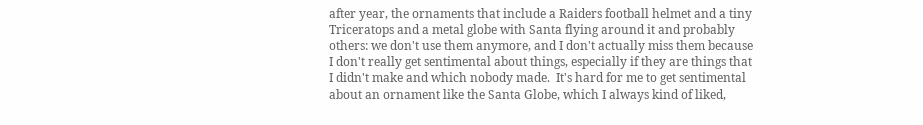after year, the ornaments that include a Raiders football helmet and a tiny Triceratops and a metal globe with Santa flying around it and probably others: we don't use them anymore, and I don't actually miss them because I don't really get sentimental about things, especially if they are things that I didn't make and which nobody made.  It's hard for me to get sentimental about an ornament like the Santa Globe, which I always kind of liked,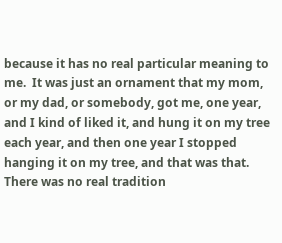because it has no real particular meaning to me.  It was just an ornament that my mom, or my dad, or somebody, got me, one year, and I kind of liked it, and hung it on my tree each year, and then one year I stopped hanging it on my tree, and that was that. There was no real tradition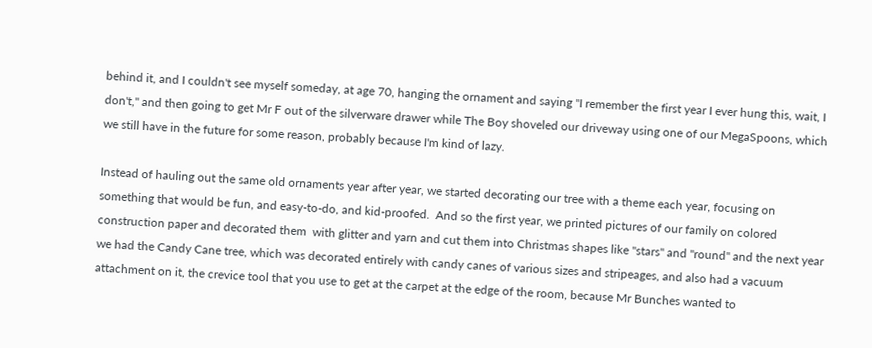behind it, and I couldn't see myself someday, at age 70, hanging the ornament and saying "I remember the first year I ever hung this, wait, I don't," and then going to get Mr F out of the silverware drawer while The Boy shoveled our driveway using one of our MegaSpoons, which we still have in the future for some reason, probably because I'm kind of lazy.

Instead of hauling out the same old ornaments year after year, we started decorating our tree with a theme each year, focusing on something that would be fun, and easy-to-do, and kid-proofed.  And so the first year, we printed pictures of our family on colored construction paper and decorated them  with glitter and yarn and cut them into Christmas shapes like "stars" and "round" and the next year we had the Candy Cane tree, which was decorated entirely with candy canes of various sizes and stripeages, and also had a vacuum attachment on it, the crevice tool that you use to get at the carpet at the edge of the room, because Mr Bunches wanted to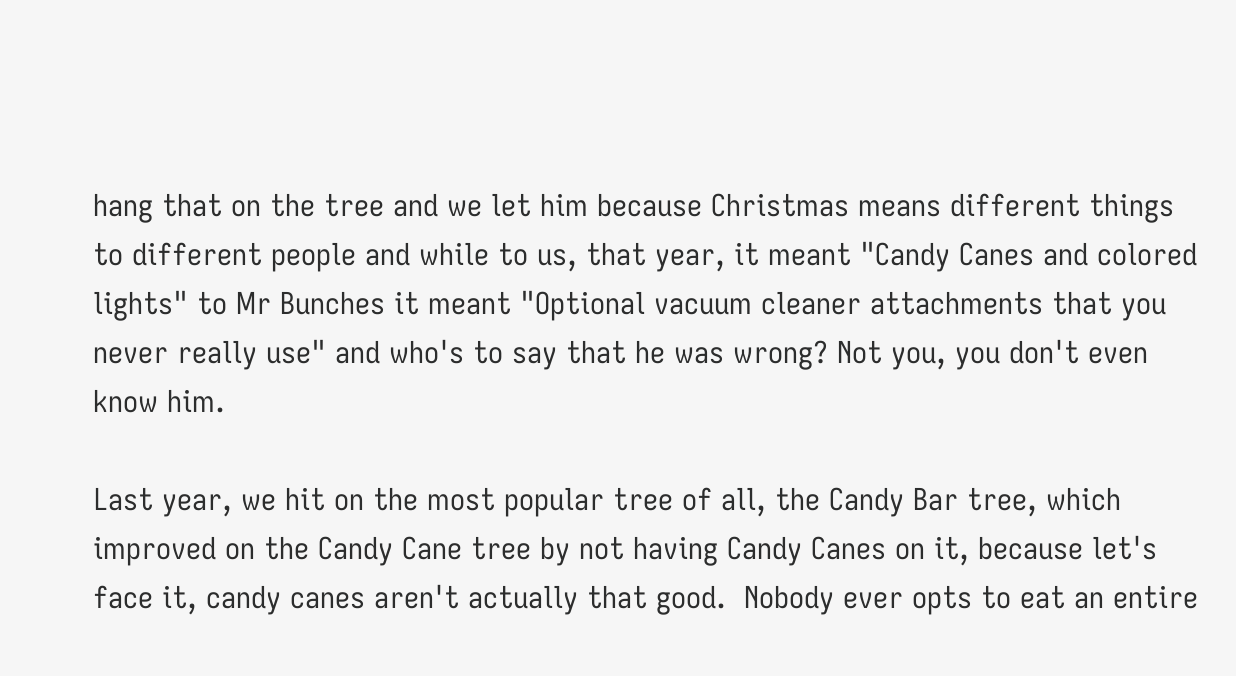hang that on the tree and we let him because Christmas means different things to different people and while to us, that year, it meant "Candy Canes and colored lights" to Mr Bunches it meant "Optional vacuum cleaner attachments that you never really use" and who's to say that he was wrong? Not you, you don't even know him.

Last year, we hit on the most popular tree of all, the Candy Bar tree, which improved on the Candy Cane tree by not having Candy Canes on it, because let's face it, candy canes aren't actually that good.  Nobody ever opts to eat an entire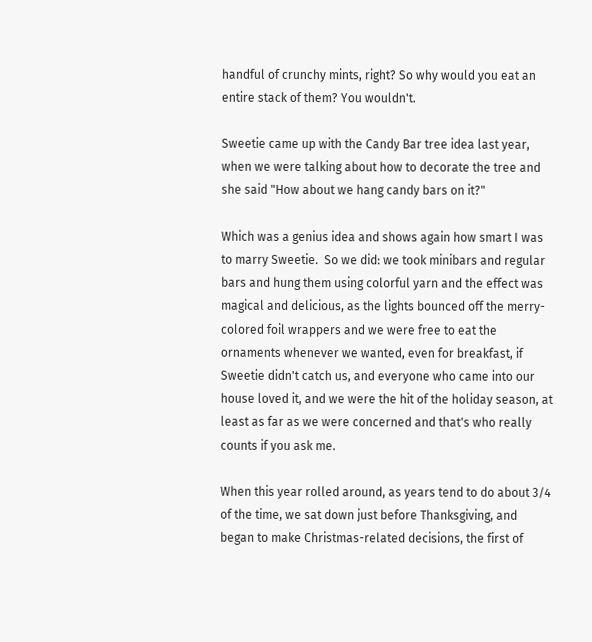handful of crunchy mints, right? So why would you eat an entire stack of them? You wouldn't.

Sweetie came up with the Candy Bar tree idea last year, when we were talking about how to decorate the tree and she said "How about we hang candy bars on it?"

Which was a genius idea and shows again how smart I was to marry Sweetie.  So we did: we took minibars and regular bars and hung them using colorful yarn and the effect was magical and delicious, as the lights bounced off the merry-colored foil wrappers and we were free to eat the ornaments whenever we wanted, even for breakfast, if Sweetie didn't catch us, and everyone who came into our house loved it, and we were the hit of the holiday season, at least as far as we were concerned and that's who really counts if you ask me.

When this year rolled around, as years tend to do about 3/4 of the time, we sat down just before Thanksgiving, and began to make Christmas-related decisions, the first of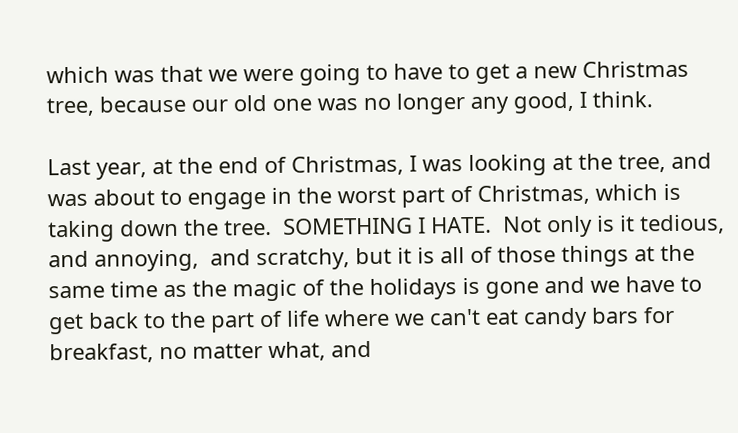which was that we were going to have to get a new Christmas tree, because our old one was no longer any good, I think.

Last year, at the end of Christmas, I was looking at the tree, and was about to engage in the worst part of Christmas, which is taking down the tree.  SOMETHING I HATE.  Not only is it tedious, and annoying,  and scratchy, but it is all of those things at the same time as the magic of the holidays is gone and we have to get back to the part of life where we can't eat candy bars for breakfast, no matter what, and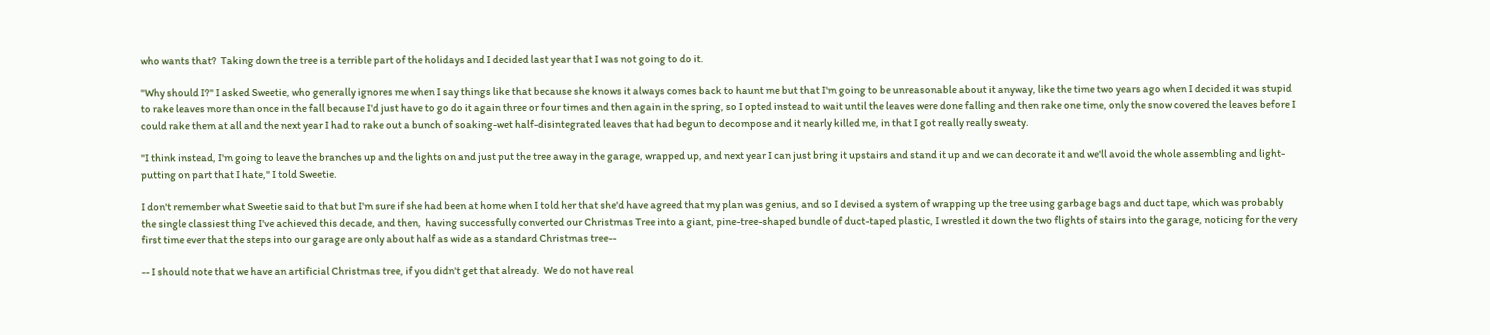who wants that?  Taking down the tree is a terrible part of the holidays and I decided last year that I was not going to do it.

"Why should I?" I asked Sweetie, who generally ignores me when I say things like that because she knows it always comes back to haunt me but that I'm going to be unreasonable about it anyway, like the time two years ago when I decided it was stupid to rake leaves more than once in the fall because I'd just have to go do it again three or four times and then again in the spring, so I opted instead to wait until the leaves were done falling and then rake one time, only the snow covered the leaves before I could rake them at all and the next year I had to rake out a bunch of soaking-wet half-disintegrated leaves that had begun to decompose and it nearly killed me, in that I got really really sweaty.

"I think instead, I'm going to leave the branches up and the lights on and just put the tree away in the garage, wrapped up, and next year I can just bring it upstairs and stand it up and we can decorate it and we'll avoid the whole assembling and light-putting on part that I hate," I told Sweetie.

I don't remember what Sweetie said to that but I'm sure if she had been at home when I told her that she'd have agreed that my plan was genius, and so I devised a system of wrapping up the tree using garbage bags and duct tape, which was probably the single classiest thing I've achieved this decade, and then,  having successfully converted our Christmas Tree into a giant, pine-tree-shaped bundle of duct-taped plastic, I wrestled it down the two flights of stairs into the garage, noticing for the very first time ever that the steps into our garage are only about half as wide as a standard Christmas tree--

-- I should note that we have an artificial Christmas tree, if you didn't get that already.  We do not have real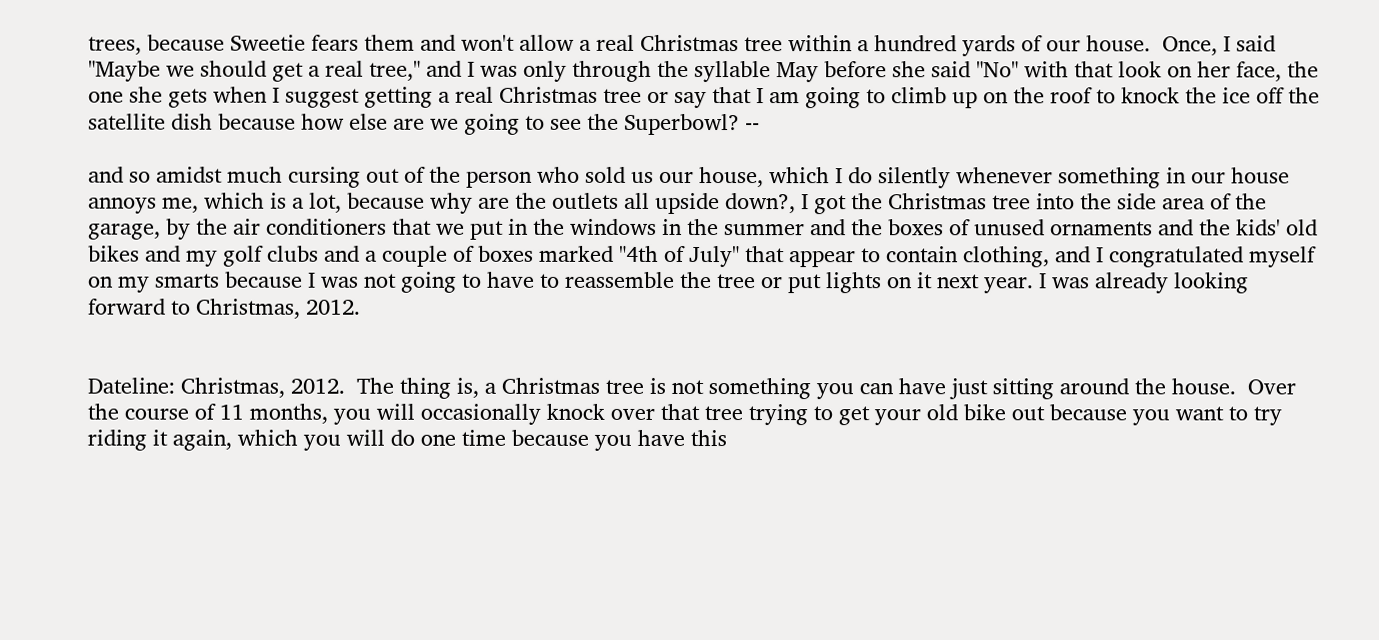trees, because Sweetie fears them and won't allow a real Christmas tree within a hundred yards of our house.  Once, I said "Maybe we should get a real tree," and I was only through the syllable May before she said "No" with that look on her face, the one she gets when I suggest getting a real Christmas tree or say that I am going to climb up on the roof to knock the ice off the satellite dish because how else are we going to see the Superbowl? --

and so amidst much cursing out of the person who sold us our house, which I do silently whenever something in our house annoys me, which is a lot, because why are the outlets all upside down?, I got the Christmas tree into the side area of the garage, by the air conditioners that we put in the windows in the summer and the boxes of unused ornaments and the kids' old bikes and my golf clubs and a couple of boxes marked "4th of July" that appear to contain clothing, and I congratulated myself on my smarts because I was not going to have to reassemble the tree or put lights on it next year. I was already looking forward to Christmas, 2012.


Dateline: Christmas, 2012.  The thing is, a Christmas tree is not something you can have just sitting around the house.  Over the course of 11 months, you will occasionally knock over that tree trying to get your old bike out because you want to try riding it again, which you will do one time because you have this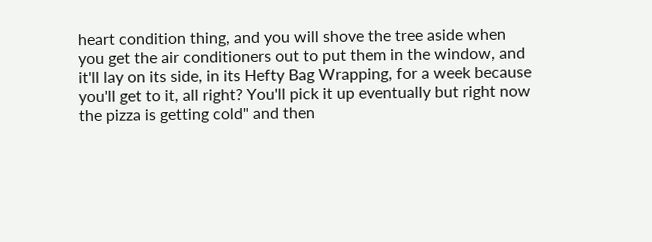heart condition thing, and you will shove the tree aside when you get the air conditioners out to put them in the window, and it'll lay on its side, in its Hefty Bag Wrapping, for a week because you'll get to it, all right? You'll pick it up eventually but right now the pizza is getting cold" and then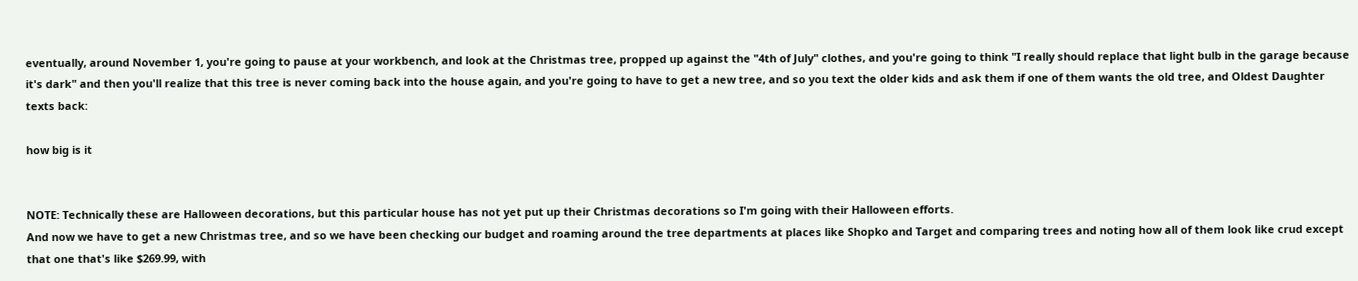eventually, around November 1, you're going to pause at your workbench, and look at the Christmas tree, propped up against the "4th of July" clothes, and you're going to think "I really should replace that light bulb in the garage because it's dark" and then you'll realize that this tree is never coming back into the house again, and you're going to have to get a new tree, and so you text the older kids and ask them if one of them wants the old tree, and Oldest Daughter texts back:

how big is it


NOTE: Technically these are Halloween decorations, but this particular house has not yet put up their Christmas decorations so I'm going with their Halloween efforts.
And now we have to get a new Christmas tree, and so we have been checking our budget and roaming around the tree departments at places like Shopko and Target and comparing trees and noting how all of them look like crud except that one that's like $269.99, with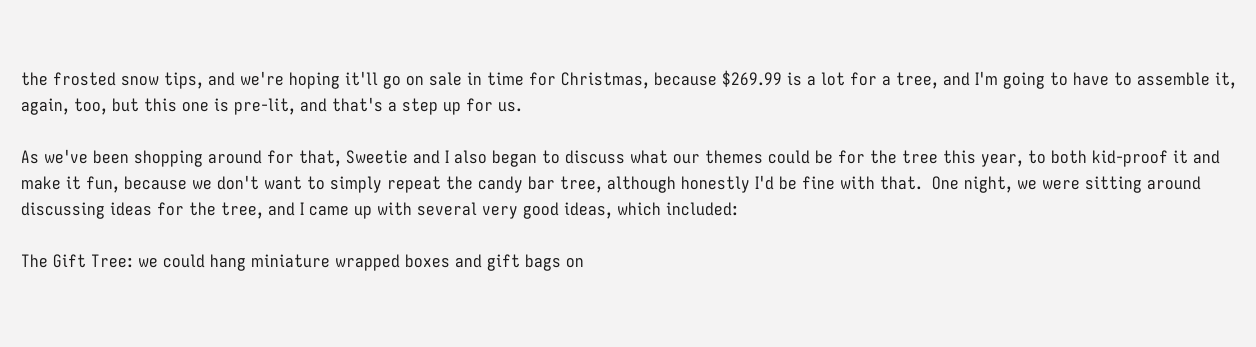the frosted snow tips, and we're hoping it'll go on sale in time for Christmas, because $269.99 is a lot for a tree, and I'm going to have to assemble it, again, too, but this one is pre-lit, and that's a step up for us.

As we've been shopping around for that, Sweetie and I also began to discuss what our themes could be for the tree this year, to both kid-proof it and make it fun, because we don't want to simply repeat the candy bar tree, although honestly I'd be fine with that.  One night, we were sitting around discussing ideas for the tree, and I came up with several very good ideas, which included:

The Gift Tree: we could hang miniature wrapped boxes and gift bags on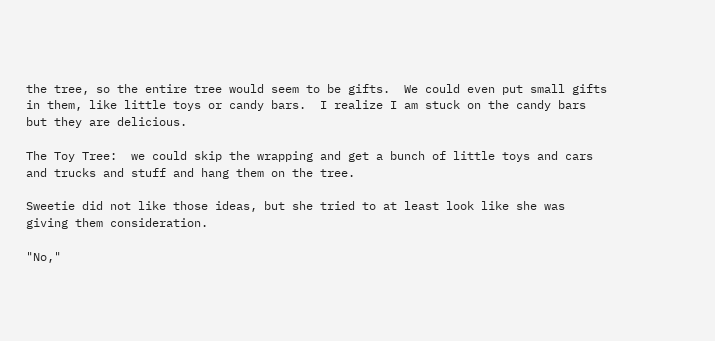the tree, so the entire tree would seem to be gifts.  We could even put small gifts in them, like little toys or candy bars.  I realize I am stuck on the candy bars but they are delicious.

The Toy Tree:  we could skip the wrapping and get a bunch of little toys and cars and trucks and stuff and hang them on the tree.

Sweetie did not like those ideas, but she tried to at least look like she was giving them consideration.

"No,"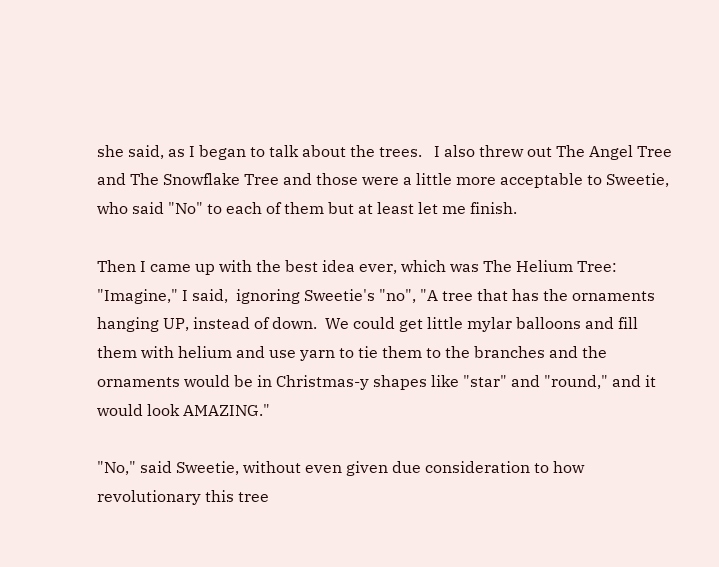she said, as I began to talk about the trees.   I also threw out The Angel Tree and The Snowflake Tree and those were a little more acceptable to Sweetie, who said "No" to each of them but at least let me finish.

Then I came up with the best idea ever, which was The Helium Tree:  "Imagine," I said,  ignoring Sweetie's "no", "A tree that has the ornaments hanging UP, instead of down.  We could get little mylar balloons and fill them with helium and use yarn to tie them to the branches and the ornaments would be in Christmas-y shapes like "star" and "round," and it would look AMAZING."

"No," said Sweetie, without even given due consideration to how revolutionary this tree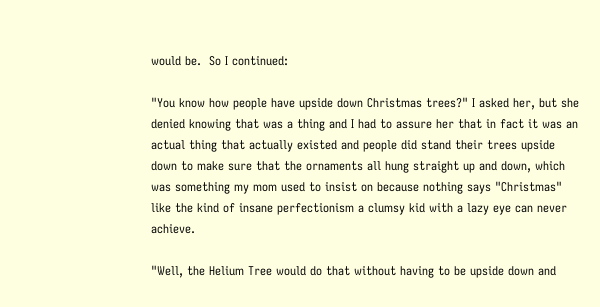would be.  So I continued:

"You know how people have upside down Christmas trees?" I asked her, but she denied knowing that was a thing and I had to assure her that in fact it was an actual thing that actually existed and people did stand their trees upside down to make sure that the ornaments all hung straight up and down, which was something my mom used to insist on because nothing says "Christmas" like the kind of insane perfectionism a clumsy kid with a lazy eye can never achieve.

"Well, the Helium Tree would do that without having to be upside down and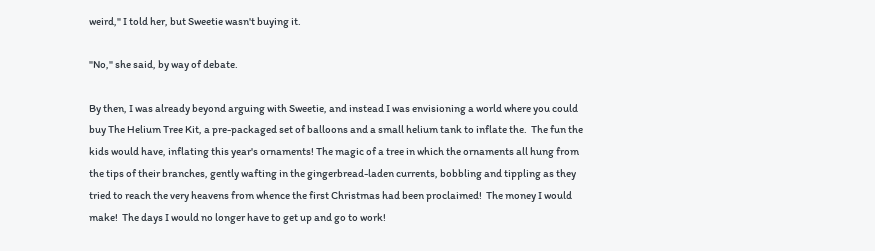weird," I told her, but Sweetie wasn't buying it.

"No," she said, by way of debate.

By then, I was already beyond arguing with Sweetie, and instead I was envisioning a world where you could buy The Helium Tree Kit, a pre-packaged set of balloons and a small helium tank to inflate the.  The fun the kids would have, inflating this year's ornaments! The magic of a tree in which the ornaments all hung from the tips of their branches, gently wafting in the gingerbread-laden currents, bobbling and tippling as they tried to reach the very heavens from whence the first Christmas had been proclaimed!  The money I would make!  The days I would no longer have to get up and go to work!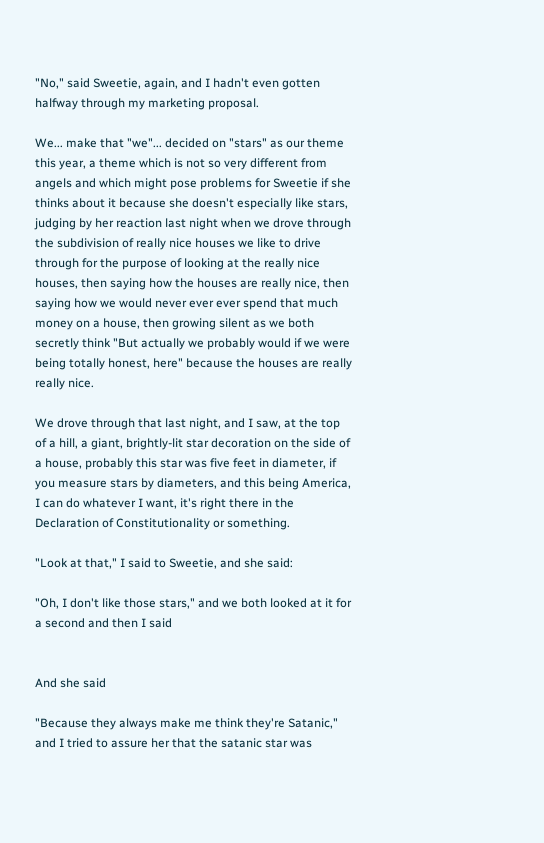"No," said Sweetie, again, and I hadn't even gotten halfway through my marketing proposal.

We... make that "we"... decided on "stars" as our theme this year, a theme which is not so very different from angels and which might pose problems for Sweetie if she thinks about it because she doesn't especially like stars, judging by her reaction last night when we drove through the subdivision of really nice houses we like to drive through for the purpose of looking at the really nice houses, then saying how the houses are really nice, then saying how we would never ever ever spend that much  money on a house, then growing silent as we both secretly think "But actually we probably would if we were being totally honest, here" because the houses are really really nice.

We drove through that last night, and I saw, at the top of a hill, a giant, brightly-lit star decoration on the side of a house, probably this star was five feet in diameter, if you measure stars by diameters, and this being America, I can do whatever I want, it's right there in the Declaration of Constitutionality or something.

"Look at that," I said to Sweetie, and she said:

"Oh, I don't like those stars," and we both looked at it for a second and then I said


And she said

"Because they always make me think they're Satanic," and I tried to assure her that the satanic star was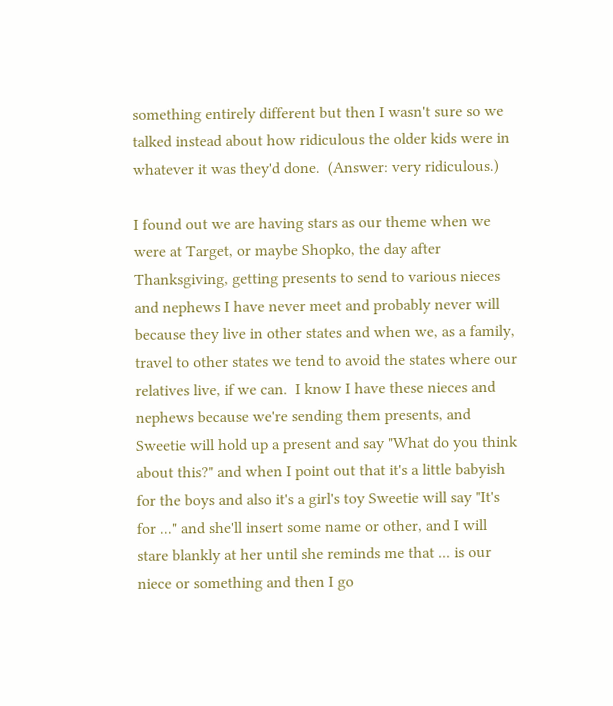something entirely different but then I wasn't sure so we talked instead about how ridiculous the older kids were in whatever it was they'd done.  (Answer: very ridiculous.)

I found out we are having stars as our theme when we were at Target, or maybe Shopko, the day after Thanksgiving, getting presents to send to various nieces and nephews I have never meet and probably never will because they live in other states and when we, as a family, travel to other states we tend to avoid the states where our relatives live, if we can.  I know I have these nieces and nephews because we're sending them presents, and Sweetie will hold up a present and say "What do you think about this?" and when I point out that it's a little babyish for the boys and also it's a girl's toy Sweetie will say "It's for ..." and she'll insert some name or other, and I will stare blankly at her until she reminds me that ... is our niece or something and then I go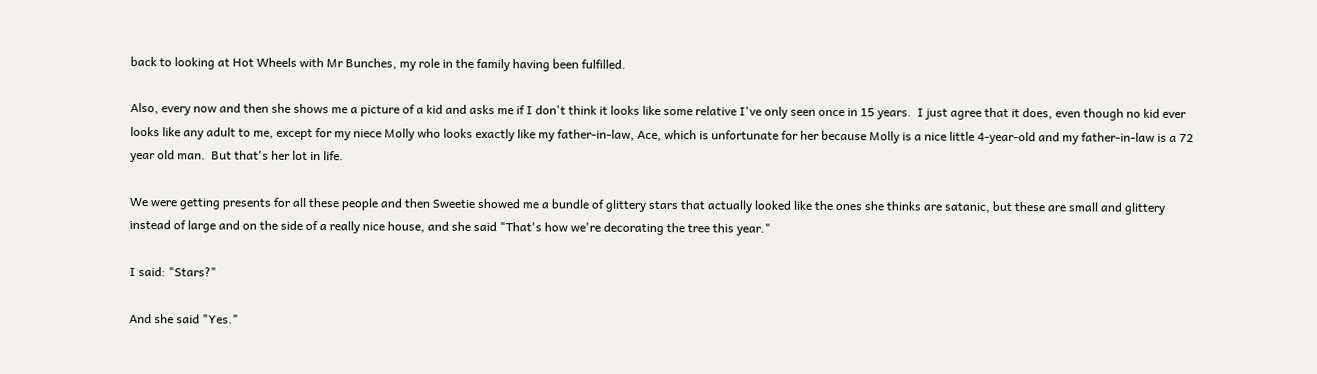back to looking at Hot Wheels with Mr Bunches, my role in the family having been fulfilled.

Also, every now and then she shows me a picture of a kid and asks me if I don't think it looks like some relative I've only seen once in 15 years.  I just agree that it does, even though no kid ever looks like any adult to me, except for my niece Molly who looks exactly like my father-in-law, Ace, which is unfortunate for her because Molly is a nice little 4-year-old and my father-in-law is a 72 year old man.  But that's her lot in life.

We were getting presents for all these people and then Sweetie showed me a bundle of glittery stars that actually looked like the ones she thinks are satanic, but these are small and glittery instead of large and on the side of a really nice house, and she said "That's how we're decorating the tree this year."

I said: "Stars?"

And she said "Yes."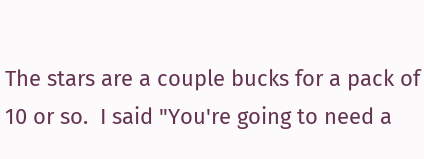The stars are a couple bucks for a pack of 10 or so.  I said "You're going to need a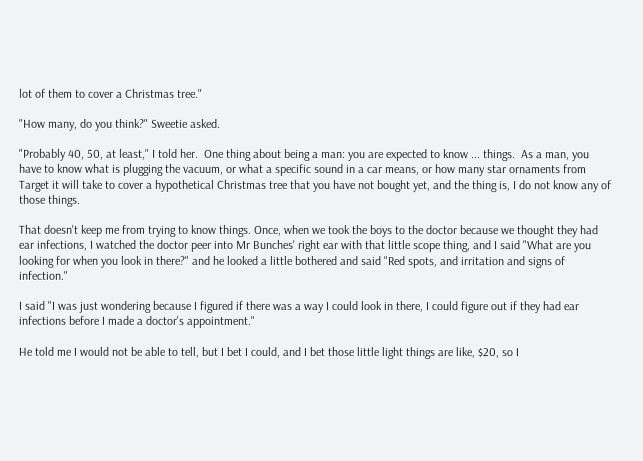lot of them to cover a Christmas tree."

"How many, do you think?" Sweetie asked.

"Probably 40, 50, at least," I told her.  One thing about being a man: you are expected to know ... things.  As a man, you have to know what is plugging the vacuum, or what a specific sound in a car means, or how many star ornaments from Target it will take to cover a hypothetical Christmas tree that you have not bought yet, and the thing is, I do not know any of those things.

That doesn't keep me from trying to know things. Once, when we took the boys to the doctor because we thought they had ear infections, I watched the doctor peer into Mr Bunches' right ear with that little scope thing, and I said "What are you looking for when you look in there?" and he looked a little bothered and said "Red spots, and irritation and signs of infection."

I said "I was just wondering because I figured if there was a way I could look in there, I could figure out if they had ear infections before I made a doctor's appointment."

He told me I would not be able to tell, but I bet I could, and I bet those little light things are like, $20, so I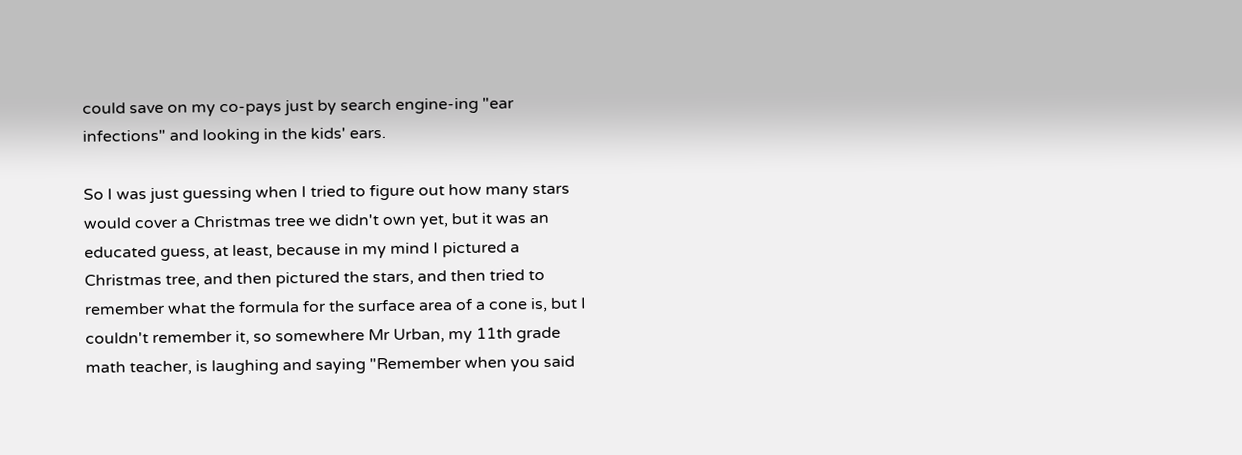could save on my co-pays just by search engine-ing "ear infections" and looking in the kids' ears.

So I was just guessing when I tried to figure out how many stars would cover a Christmas tree we didn't own yet, but it was an educated guess, at least, because in my mind I pictured a Christmas tree, and then pictured the stars, and then tried to remember what the formula for the surface area of a cone is, but I couldn't remember it, so somewhere Mr Urban, my 11th grade math teacher, is laughing and saying "Remember when you said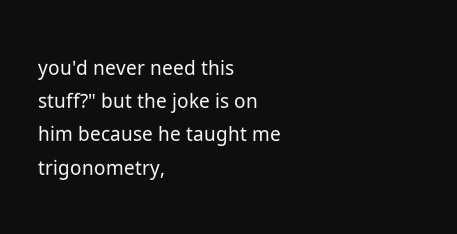you'd never need this stuff?" but the joke is on him because he taught me trigonometry,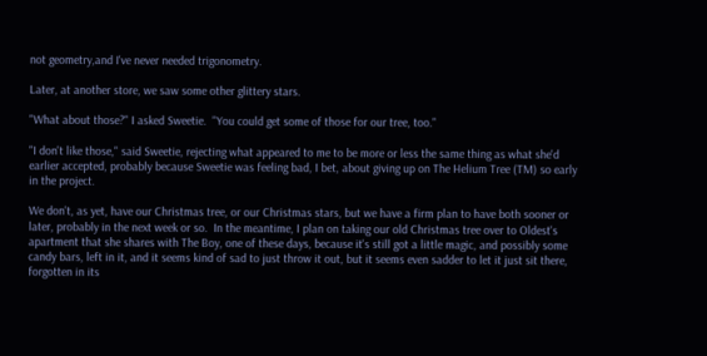not geometry,and I've never needed trigonometry.

Later, at another store, we saw some other glittery stars.

"What about those?" I asked Sweetie.  "You could get some of those for our tree, too."

"I don't like those," said Sweetie, rejecting what appeared to me to be more or less the same thing as what she'd earlier accepted, probably because Sweetie was feeling bad, I bet, about giving up on The Helium Tree (TM) so early in the project.

We don't, as yet, have our Christmas tree, or our Christmas stars, but we have a firm plan to have both sooner or later, probably in the next week or so.  In the meantime, I plan on taking our old Christmas tree over to Oldest's apartment that she shares with The Boy, one of these days, because it's still got a little magic, and possibly some candy bars, left in it, and it seems kind of sad to just throw it out, but it seems even sadder to let it just sit there, forgotten in its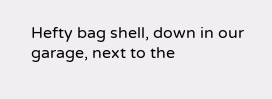Hefty bag shell, down in our garage, next to the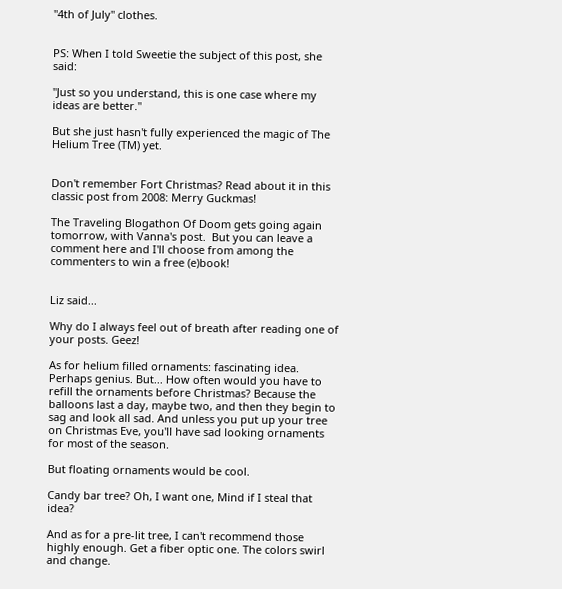"4th of July" clothes.


PS: When I told Sweetie the subject of this post, she said:

"Just so you understand, this is one case where my ideas are better."

But she just hasn't fully experienced the magic of The Helium Tree (TM) yet.


Don't remember Fort Christmas? Read about it in this classic post from 2008: Merry Guckmas!

The Traveling Blogathon Of Doom gets going again tomorrow, with Vanna's post.  But you can leave a comment here and I'll choose from among the commenters to win a free (e)book!


Liz said...

Why do I always feel out of breath after reading one of your posts. Geez!

As for helium filled ornaments: fascinating idea. Perhaps genius. But... How often would you have to refill the ornaments before Christmas? Because the balloons last a day, maybe two, and then they begin to sag and look all sad. And unless you put up your tree on Christmas Eve, you'll have sad looking ornaments for most of the season.

But floating ornaments would be cool.

Candy bar tree? Oh, I want one, Mind if I steal that idea?

And as for a pre-lit tree, I can't recommend those highly enough. Get a fiber optic one. The colors swirl and change.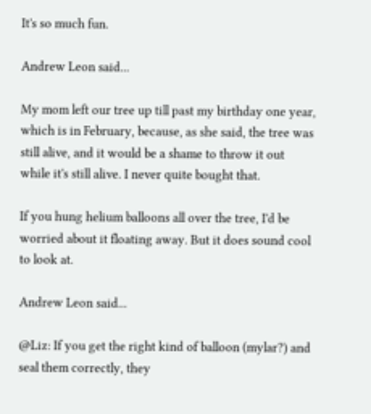It's so much fun.

Andrew Leon said...

My mom left our tree up till past my birthday one year, which is in February, because, as she said, the tree was still alive, and it would be a shame to throw it out while it's still alive. I never quite bought that.

If you hung helium balloons all over the tree, I'd be worried about it floating away. But it does sound cool to look at.

Andrew Leon said...

@Liz: If you get the right kind of balloon (mylar?) and seal them correctly, they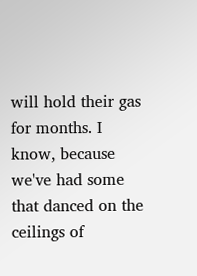will hold their gas for months. I know, because we've had some that danced on the ceilings of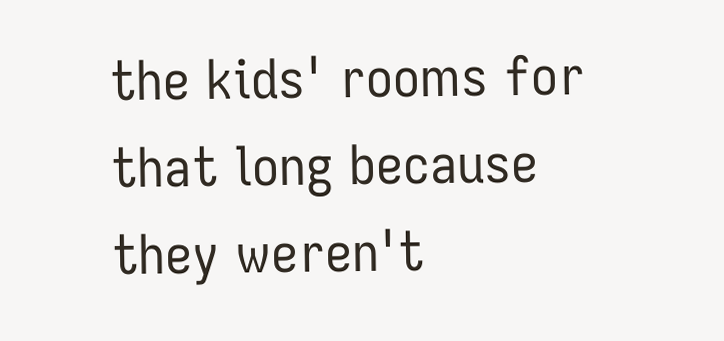the kids' rooms for that long because they weren't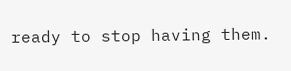ready to stop having them.